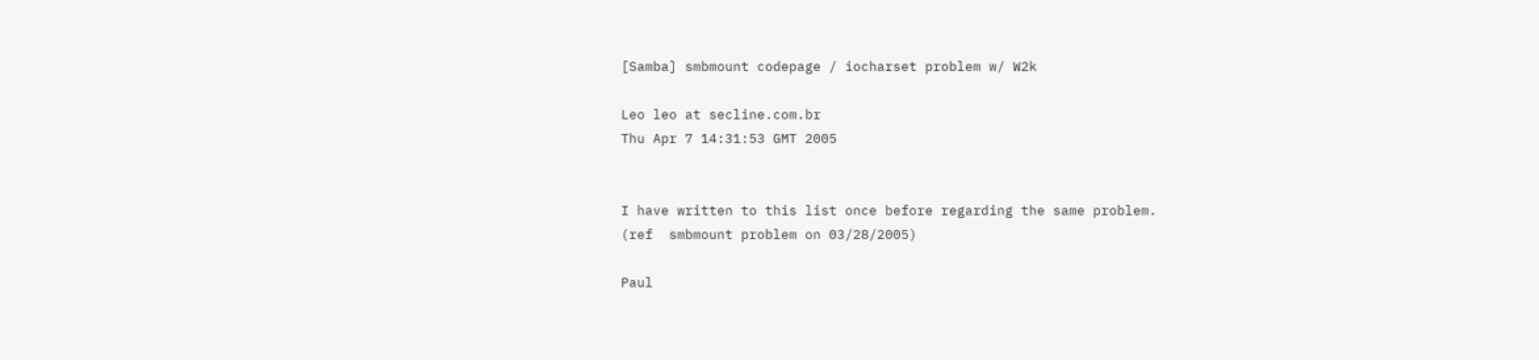[Samba] smbmount codepage / iocharset problem w/ W2k

Leo leo at secline.com.br
Thu Apr 7 14:31:53 GMT 2005


I have written to this list once before regarding the same problem.
(ref  smbmount problem on 03/28/2005)

Paul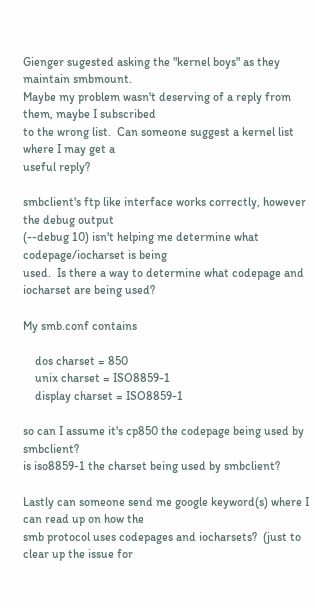Gienger sugested asking the "kernel boys" as they maintain smbmount.
Maybe my problem wasn't deserving of a reply from them, maybe I subscribed
to the wrong list.  Can someone suggest a kernel list where I may get a
useful reply?

smbclient's ftp like interface works correctly, however the debug output
(--debug 10) isn't helping me determine what codepage/iocharset is being
used.  Is there a way to determine what codepage and iocharset are being used?

My smb.conf contains

    dos charset = 850
    unix charset = ISO8859-1
    display charset = ISO8859-1

so can I assume it's cp850 the codepage being used by smbclient?
is iso8859-1 the charset being used by smbclient?

Lastly can someone send me google keyword(s) where I can read up on how the
smb protocol uses codepages and iocharsets?  (just to clear up the issue for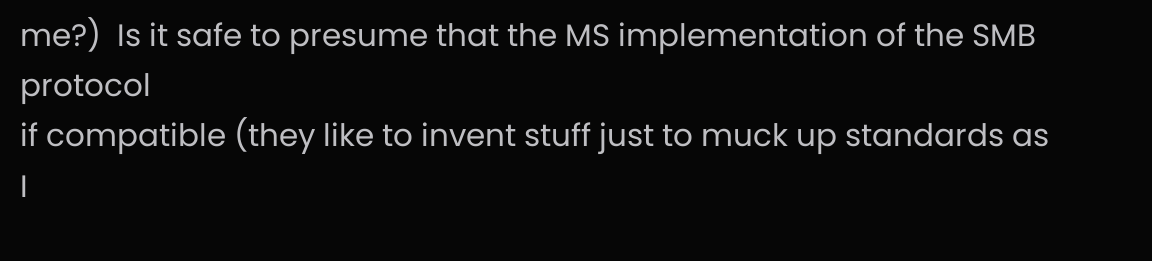me?)  Is it safe to presume that the MS implementation of the SMB protocol
if compatible (they like to invent stuff just to muck up standards as I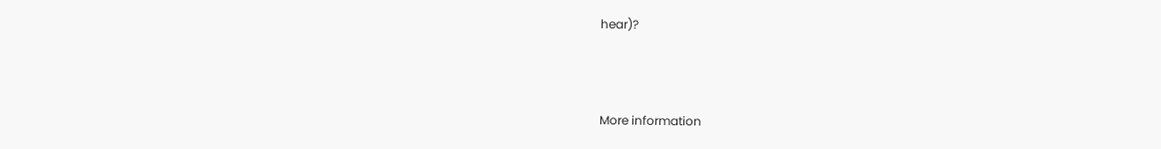hear)?



More information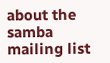about the samba mailing list